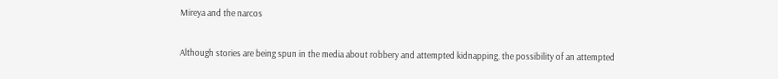Mireya and the narcos

Although stories are being spun in the media about robbery and attempted kidnapping, the possibility of an attempted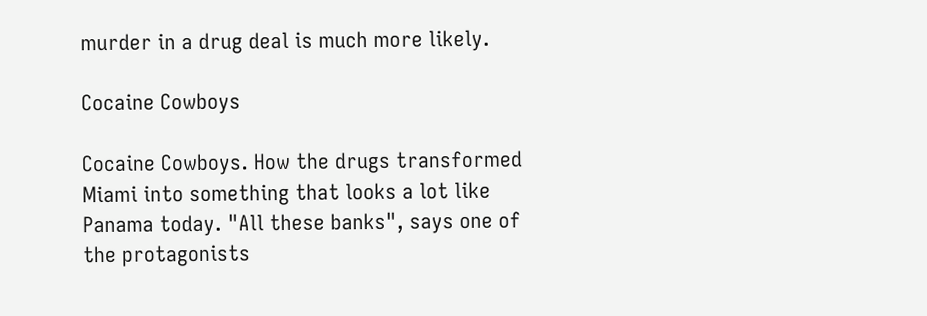murder in a drug deal is much more likely.

Cocaine Cowboys

Cocaine Cowboys. How the drugs transformed Miami into something that looks a lot like Panama today. "All these banks", says one of the protagonists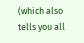(which also tells you all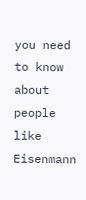you need to know about people like Eisenmann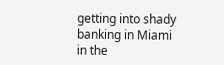getting into shady banking in Miami in the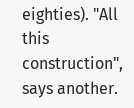eighties). "All this construction", says another.